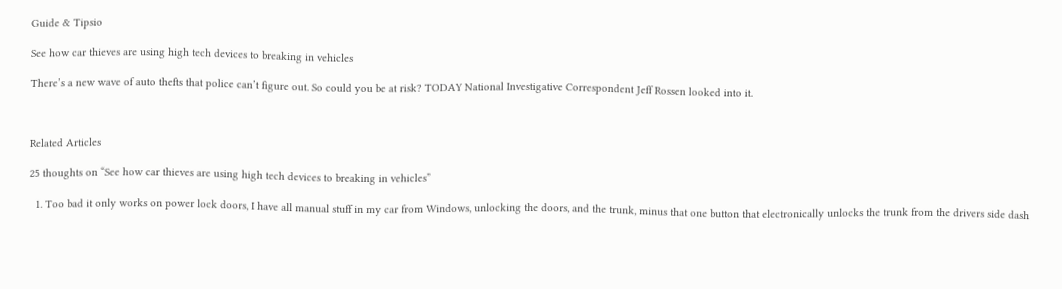Guide & Tipsio

See how car thieves are using high tech devices to breaking in vehicles

There’s a new wave of auto thefts that police can’t figure out. So could you be at risk? TODAY National Investigative Correspondent Jeff Rossen looked into it.



Related Articles

25 thoughts on “See how car thieves are using high tech devices to breaking in vehicles”

  1. Too bad it only works on power lock doors, I have all manual stuff in my car from Windows, unlocking the doors, and the trunk, minus that one button that electronically unlocks the trunk from the drivers side dash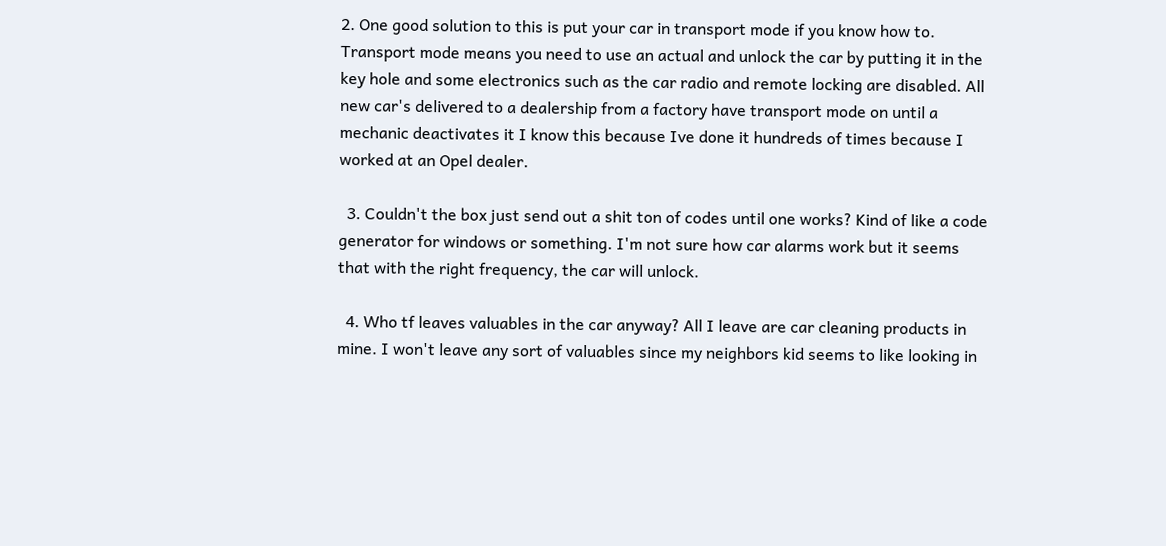2. One good solution to this is put your car in transport mode if you know how to. Transport mode means you need to use an actual and unlock the car by putting it in the key hole and some electronics such as the car radio and remote locking are disabled. All new car's delivered to a dealership from a factory have transport mode on until a mechanic deactivates it I know this because Ive done it hundreds of times because I worked at an Opel dealer.

  3. Couldn't the box just send out a shit ton of codes until one works? Kind of like a code generator for windows or something. I'm not sure how car alarms work but it seems that with the right frequency, the car will unlock.

  4. Who tf leaves valuables in the car anyway? All I leave are car cleaning products in mine. I won't leave any sort of valuables since my neighbors kid seems to like looking in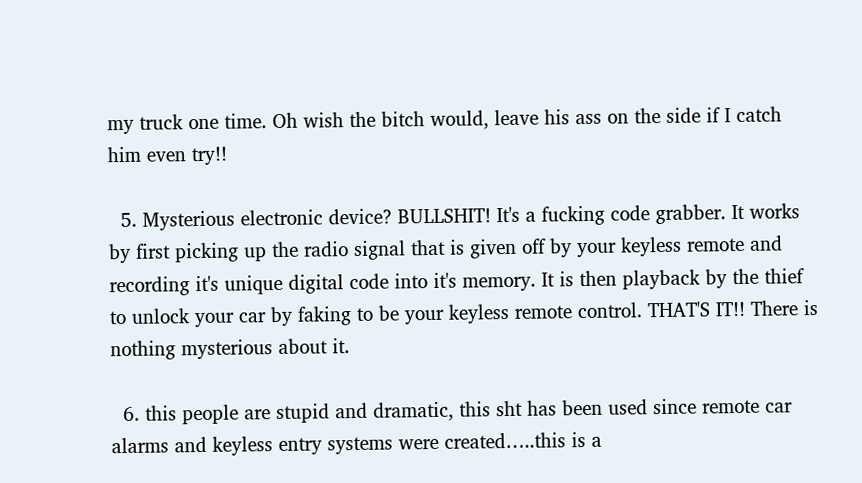my truck one time. Oh wish the bitch would, leave his ass on the side if I catch him even try!!

  5. Mysterious electronic device? BULLSHIT! It's a fucking code grabber. It works by first picking up the radio signal that is given off by your keyless remote and recording it's unique digital code into it's memory. It is then playback by the thief to unlock your car by faking to be your keyless remote control. THAT'S IT!! There is nothing mysterious about it.

  6. this people are stupid and dramatic, this sht has been used since remote car alarms and keyless entry systems were created…..this is a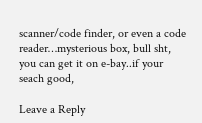scanner/code finder, or even a code reader…mysterious box, bull sht, you can get it on e-bay..if your seach good,

Leave a Reply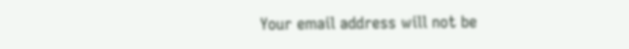Your email address will not be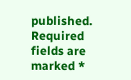published. Required fields are marked *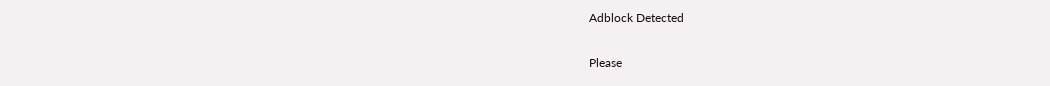Adblock Detected

Please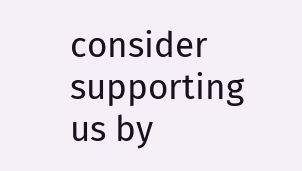consider supporting us by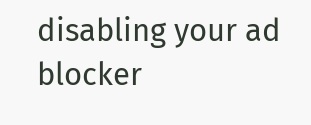disabling your ad blocker